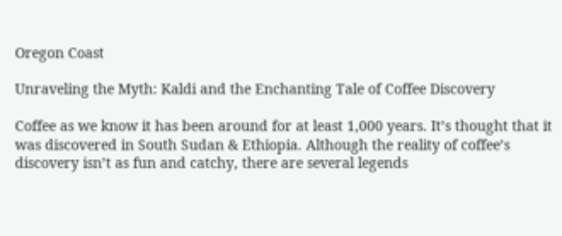Oregon Coast

Unraveling the Myth: Kaldi and the Enchanting Tale of Coffee Discovery

Coffee as we know it has been around for at least 1,000 years. It’s thought that it was discovered in South Sudan & Ethiopia. Although the reality of coffee’s discovery isn’t as fun and catchy, there are several legends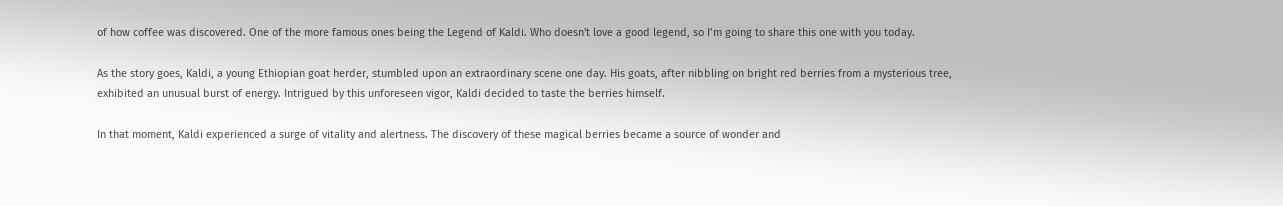of how coffee was discovered. One of the more famous ones being the Legend of Kaldi. Who doesn't love a good legend, so I’m going to share this one with you today.

As the story goes, Kaldi, a young Ethiopian goat herder, stumbled upon an extraordinary scene one day. His goats, after nibbling on bright red berries from a mysterious tree, exhibited an unusual burst of energy. Intrigued by this unforeseen vigor, Kaldi decided to taste the berries himself.

In that moment, Kaldi experienced a surge of vitality and alertness. The discovery of these magical berries became a source of wonder and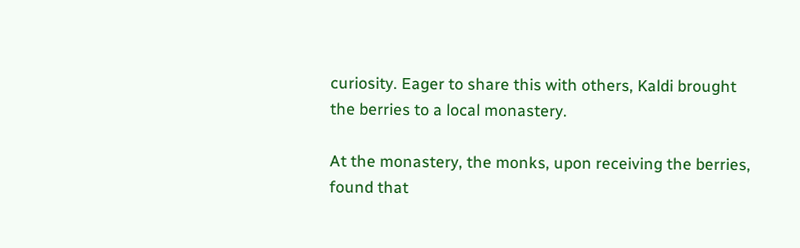curiosity. Eager to share this with others, Kaldi brought the berries to a local monastery.

At the monastery, the monks, upon receiving the berries, found that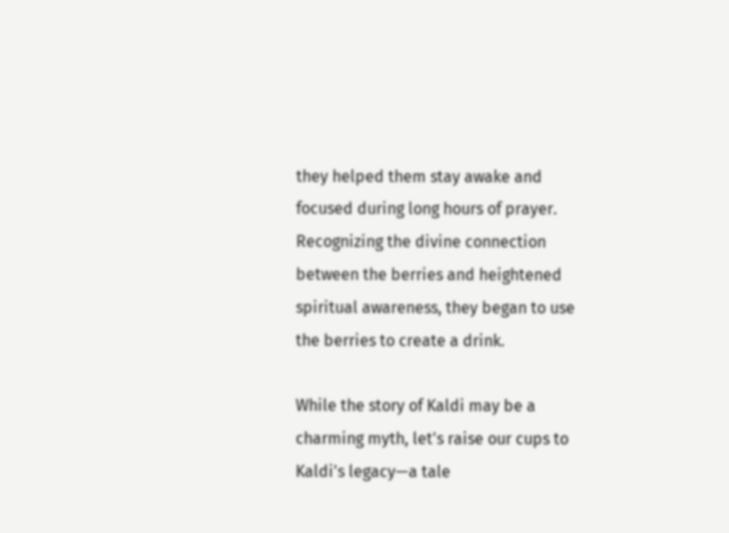they helped them stay awake and focused during long hours of prayer. Recognizing the divine connection between the berries and heightened spiritual awareness, they began to use the berries to create a drink.

While the story of Kaldi may be a charming myth, let's raise our cups to Kaldi's legacy—a tale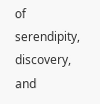of serendipity, discovery, and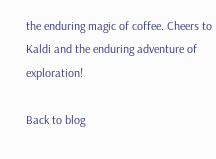the enduring magic of coffee. Cheers to Kaldi and the enduring adventure of exploration!

Back to blog